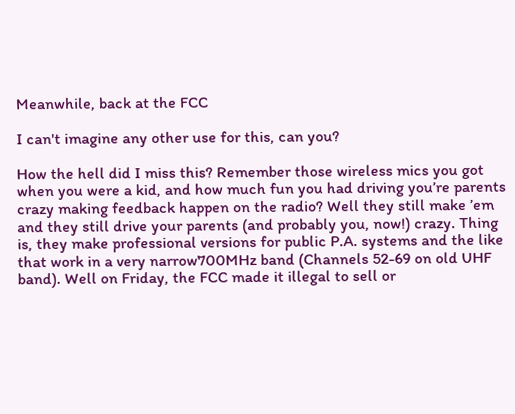Meanwhile, back at the FCC

I can't imagine any other use for this, can you?

How the hell did I miss this? Remember those wireless mics you got when you were a kid, and how much fun you had driving you’re parents crazy making feedback happen on the radio? Well they still make ’em and they still drive your parents (and probably you, now!) crazy. Thing is, they make professional versions for public P.A. systems and the like that work in a very narrow700MHz band (Channels 52-69 on old UHF band). Well on Friday, the FCC made it illegal to sell or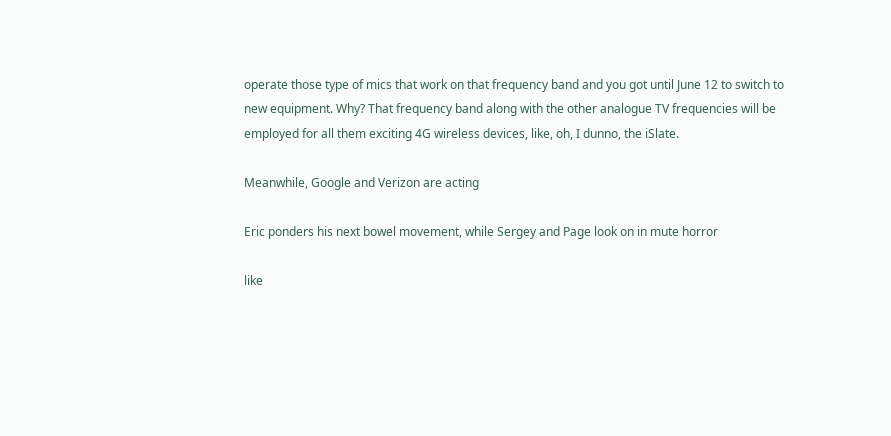operate those type of mics that work on that frequency band and you got until June 12 to switch to new equipment. Why? That frequency band along with the other analogue TV frequencies will be employed for all them exciting 4G wireless devices, like, oh, I dunno, the iSlate.

Meanwhile, Google and Verizon are acting

Eric ponders his next bowel movement, while Sergey and Page look on in mute horror

like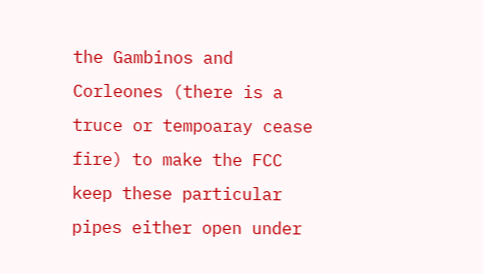the Gambinos and Corleones (there is a truce or tempoaray cease fire) to make the FCC keep these particular pipes either open under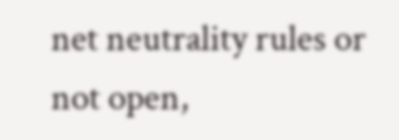net neutrality rules or not open,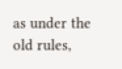as under the old rules,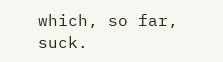which, so far, suck.